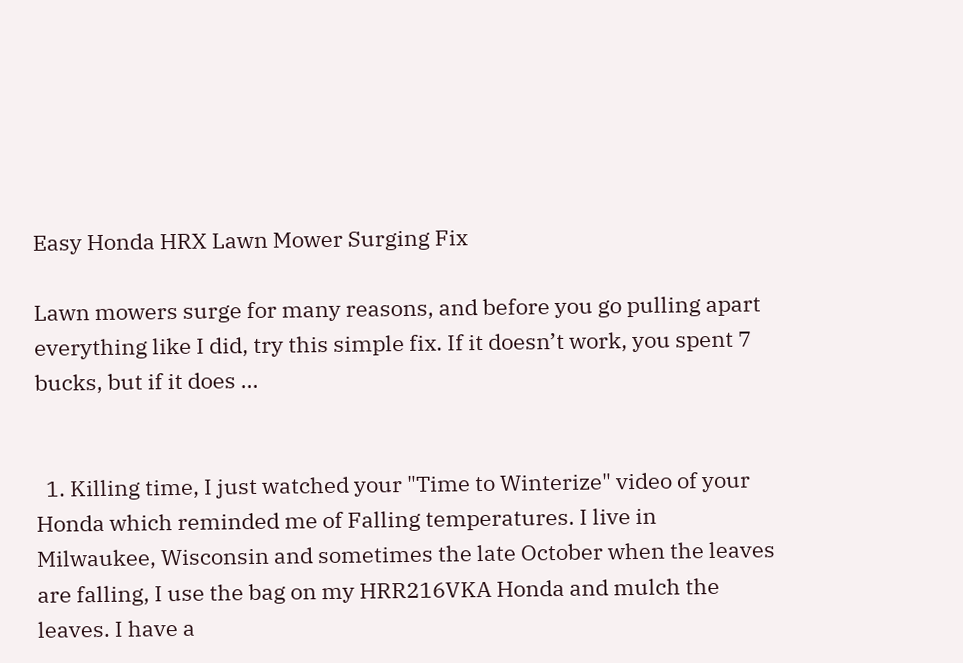Easy Honda HRX Lawn Mower Surging Fix

Lawn mowers surge for many reasons, and before you go pulling apart everything like I did, try this simple fix. If it doesn’t work, you spent 7 bucks, but if it does …


  1. Killing time, I just watched your "Time to Winterize" video of your Honda which reminded me of Falling temperatures. I live in Milwaukee, Wisconsin and sometimes the late October when the leaves are falling, I use the bag on my HRR216VKA Honda and mulch the leaves. I have a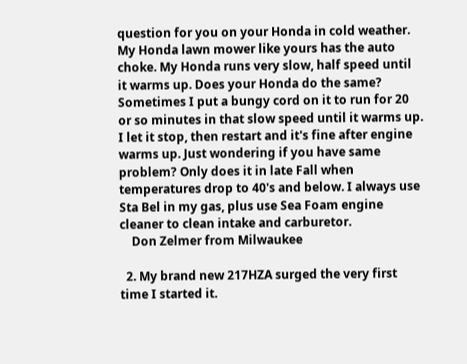question for you on your Honda in cold weather. My Honda lawn mower like yours has the auto choke. My Honda runs very slow, half speed until it warms up. Does your Honda do the same? Sometimes I put a bungy cord on it to run for 20 or so minutes in that slow speed until it warms up. I let it stop, then restart and it's fine after engine warms up. Just wondering if you have same problem? Only does it in late Fall when temperatures drop to 40's and below. I always use Sta Bel in my gas, plus use Sea Foam engine cleaner to clean intake and carburetor.
    Don Zelmer from Milwaukee

  2. My brand new 217HZA surged the very first time I started it.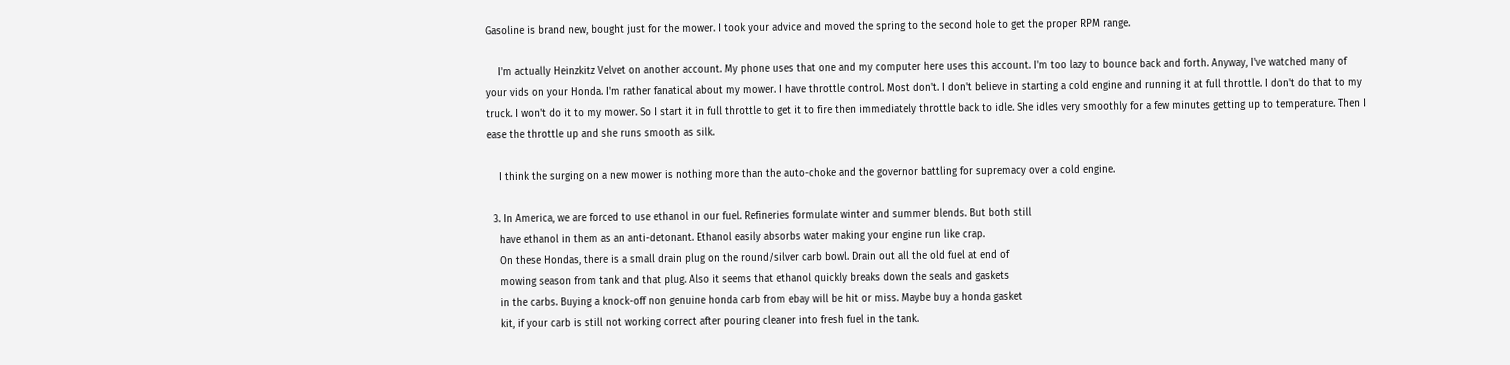Gasoline is brand new, bought just for the mower. I took your advice and moved the spring to the second hole to get the proper RPM range.

    I'm actually Heinzkitz Velvet on another account. My phone uses that one and my computer here uses this account. I'm too lazy to bounce back and forth. Anyway, I've watched many of your vids on your Honda. I'm rather fanatical about my mower. I have throttle control. Most don't. I don't believe in starting a cold engine and running it at full throttle. I don't do that to my truck. I won't do it to my mower. So I start it in full throttle to get it to fire then immediately throttle back to idle. She idles very smoothly for a few minutes getting up to temperature. Then I ease the throttle up and she runs smooth as silk.

    I think the surging on a new mower is nothing more than the auto-choke and the governor battling for supremacy over a cold engine.

  3. In America, we are forced to use ethanol in our fuel. Refineries formulate winter and summer blends. But both still
    have ethanol in them as an anti-detonant. Ethanol easily absorbs water making your engine run like crap.
    On these Hondas, there is a small drain plug on the round/silver carb bowl. Drain out all the old fuel at end of
    mowing season from tank and that plug. Also it seems that ethanol quickly breaks down the seals and gaskets
    in the carbs. Buying a knock-off non genuine honda carb from ebay will be hit or miss. Maybe buy a honda gasket
    kit, if your carb is still not working correct after pouring cleaner into fresh fuel in the tank.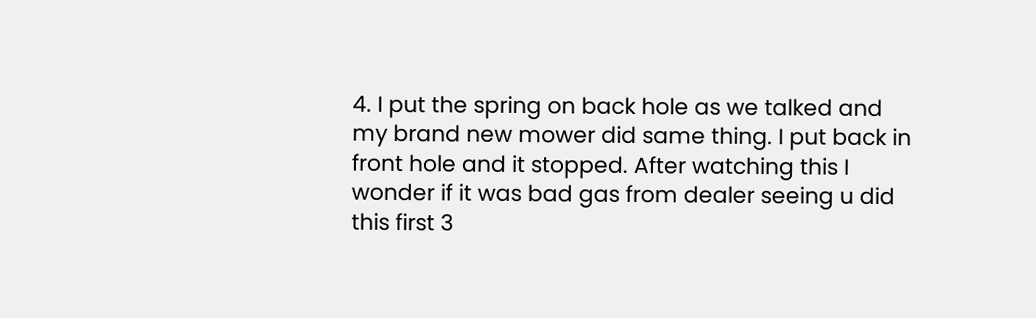4. I put the spring on back hole as we talked and my brand new mower did same thing. I put back in front hole and it stopped. After watching this I wonder if it was bad gas from dealer seeing u did this first 3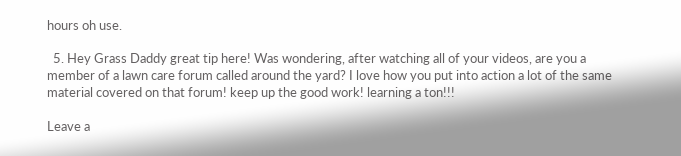hours oh use.

  5. Hey Grass Daddy great tip here! Was wondering, after watching all of your videos, are you a member of a lawn care forum called around the yard? I love how you put into action a lot of the same material covered on that forum! keep up the good work! learning a ton!!!

Leave a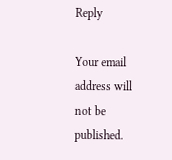Reply

Your email address will not be published.